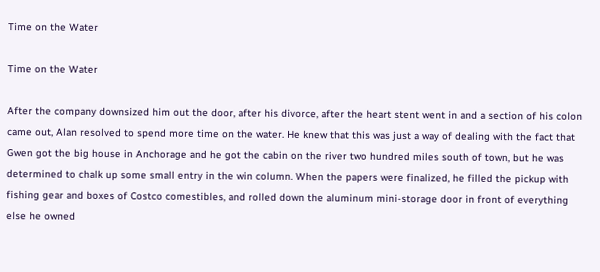Time on the Water

Time on the Water

After the company downsized him out the door, after his divorce, after the heart stent went in and a section of his colon came out, Alan resolved to spend more time on the water. He knew that this was just a way of dealing with the fact that Gwen got the big house in Anchorage and he got the cabin on the river two hundred miles south of town, but he was determined to chalk up some small entry in the win column. When the papers were finalized, he filled the pickup with fishing gear and boxes of Costco comestibles, and rolled down the aluminum mini-storage door in front of everything else he owned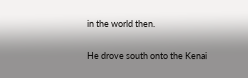in the world then.

He drove south onto the Kenai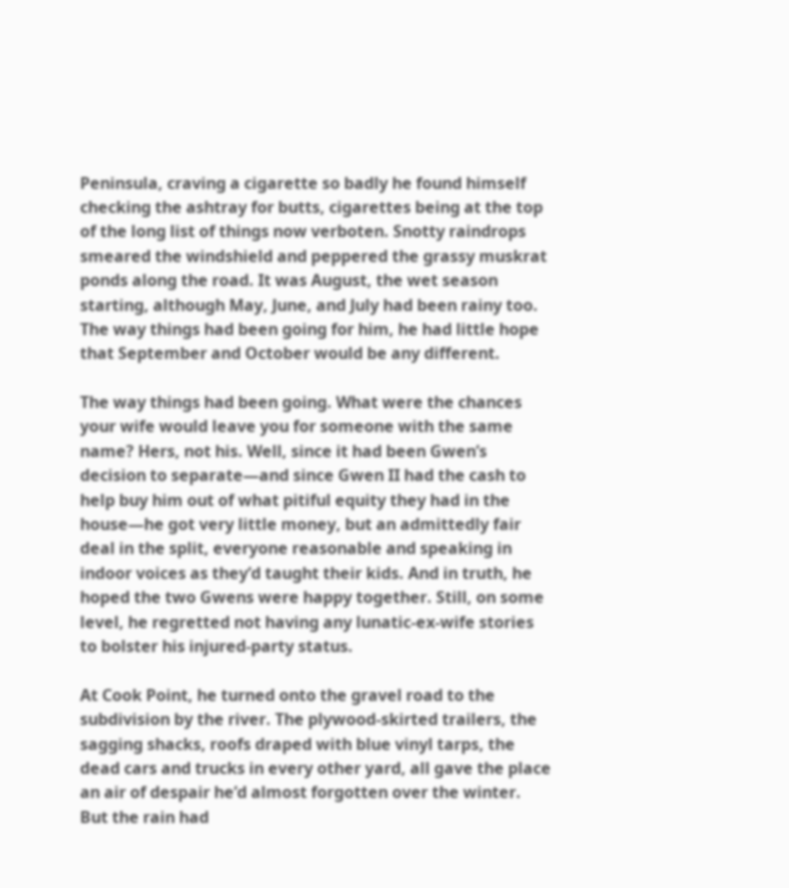Peninsula, craving a cigarette so badly he found himself checking the ashtray for butts, cigarettes being at the top of the long list of things now verboten. Snotty raindrops smeared the windshield and peppered the grassy muskrat ponds along the road. It was August, the wet season starting, although May, June, and July had been rainy too. The way things had been going for him, he had little hope that September and October would be any different.

The way things had been going. What were the chances your wife would leave you for someone with the same name? Hers, not his. Well, since it had been Gwen’s decision to separate—and since Gwen II had the cash to help buy him out of what pitiful equity they had in the house—he got very little money, but an admittedly fair deal in the split, everyone reasonable and speaking in indoor voices as they’d taught their kids. And in truth, he hoped the two Gwens were happy together. Still, on some level, he regretted not having any lunatic-ex-wife stories to bolster his injured-party status.

At Cook Point, he turned onto the gravel road to the subdivision by the river. The plywood-skirted trailers, the sagging shacks, roofs draped with blue vinyl tarps, the dead cars and trucks in every other yard, all gave the place an air of despair he’d almost forgotten over the winter. But the rain had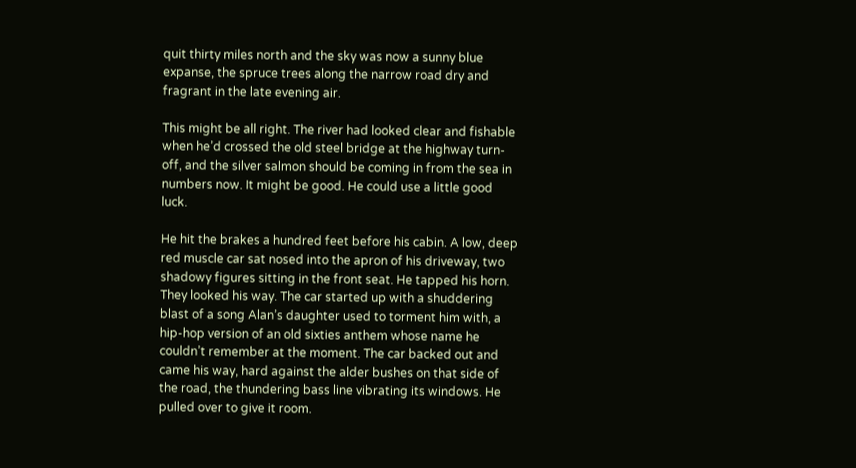quit thirty miles north and the sky was now a sunny blue expanse, the spruce trees along the narrow road dry and fragrant in the late evening air.

This might be all right. The river had looked clear and fishable when he’d crossed the old steel bridge at the highway turn-off, and the silver salmon should be coming in from the sea in numbers now. It might be good. He could use a little good luck.

He hit the brakes a hundred feet before his cabin. A low, deep red muscle car sat nosed into the apron of his driveway, two shadowy figures sitting in the front seat. He tapped his horn. They looked his way. The car started up with a shuddering blast of a song Alan’s daughter used to torment him with, a hip-hop version of an old sixties anthem whose name he couldn’t remember at the moment. The car backed out and came his way, hard against the alder bushes on that side of the road, the thundering bass line vibrating its windows. He pulled over to give it room.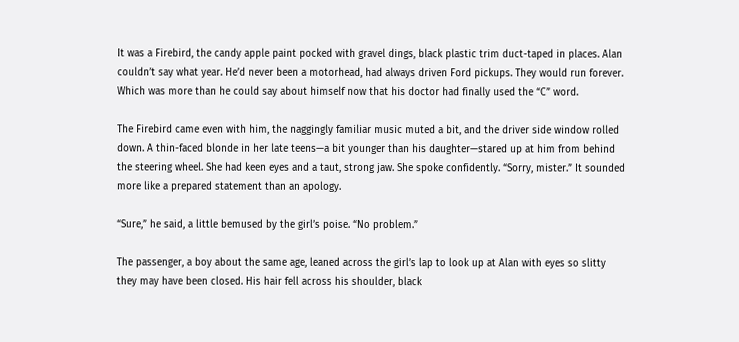It was a Firebird, the candy apple paint pocked with gravel dings, black plastic trim duct-taped in places. Alan couldn’t say what year. He’d never been a motorhead, had always driven Ford pickups. They would run forever. Which was more than he could say about himself now that his doctor had finally used the “C” word.

The Firebird came even with him, the naggingly familiar music muted a bit, and the driver side window rolled down. A thin-faced blonde in her late teens—a bit younger than his daughter—stared up at him from behind the steering wheel. She had keen eyes and a taut, strong jaw. She spoke confidently. “Sorry, mister.” It sounded more like a prepared statement than an apology.

“Sure,” he said, a little bemused by the girl’s poise. “No problem.”

The passenger, a boy about the same age, leaned across the girl’s lap to look up at Alan with eyes so slitty they may have been closed. His hair fell across his shoulder, black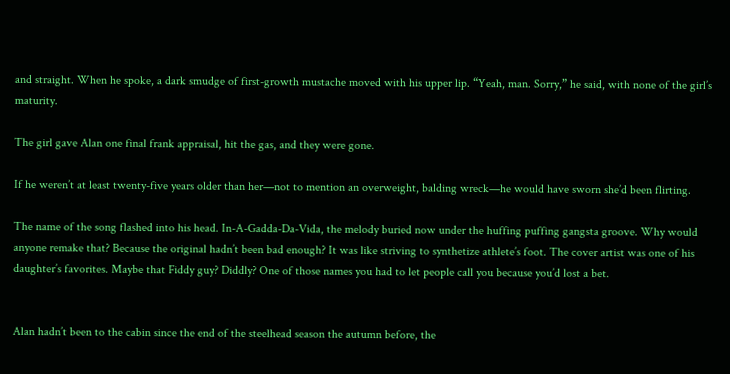and straight. When he spoke, a dark smudge of first-growth mustache moved with his upper lip. “Yeah, man. Sorry,” he said, with none of the girl’s maturity.

The girl gave Alan one final frank appraisal, hit the gas, and they were gone.

If he weren’t at least twenty-five years older than her—not to mention an overweight, balding wreck—he would have sworn she’d been flirting.

The name of the song flashed into his head. In-A-Gadda-Da-Vida, the melody buried now under the huffing puffing gangsta groove. Why would anyone remake that? Because the original hadn’t been bad enough? It was like striving to synthetize athlete’s foot. The cover artist was one of his daughter’s favorites. Maybe that Fiddy guy? Diddly? One of those names you had to let people call you because you’d lost a bet.


Alan hadn’t been to the cabin since the end of the steelhead season the autumn before, the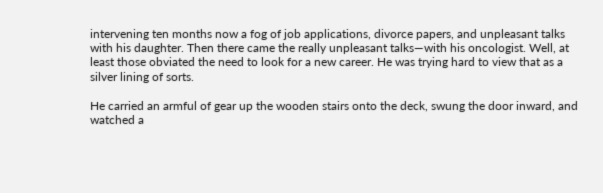intervening ten months now a fog of job applications, divorce papers, and unpleasant talks with his daughter. Then there came the really unpleasant talks—with his oncologist. Well, at least those obviated the need to look for a new career. He was trying hard to view that as a silver lining of sorts.

He carried an armful of gear up the wooden stairs onto the deck, swung the door inward, and watched a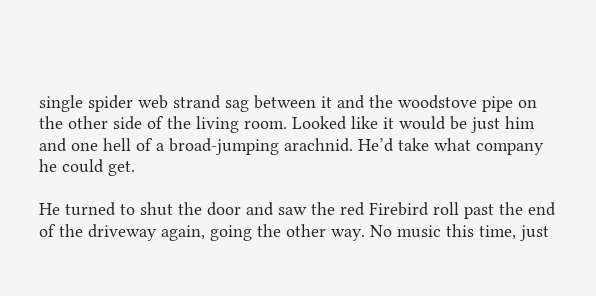single spider web strand sag between it and the woodstove pipe on the other side of the living room. Looked like it would be just him and one hell of a broad-jumping arachnid. He’d take what company he could get.

He turned to shut the door and saw the red Firebird roll past the end of the driveway again, going the other way. No music this time, just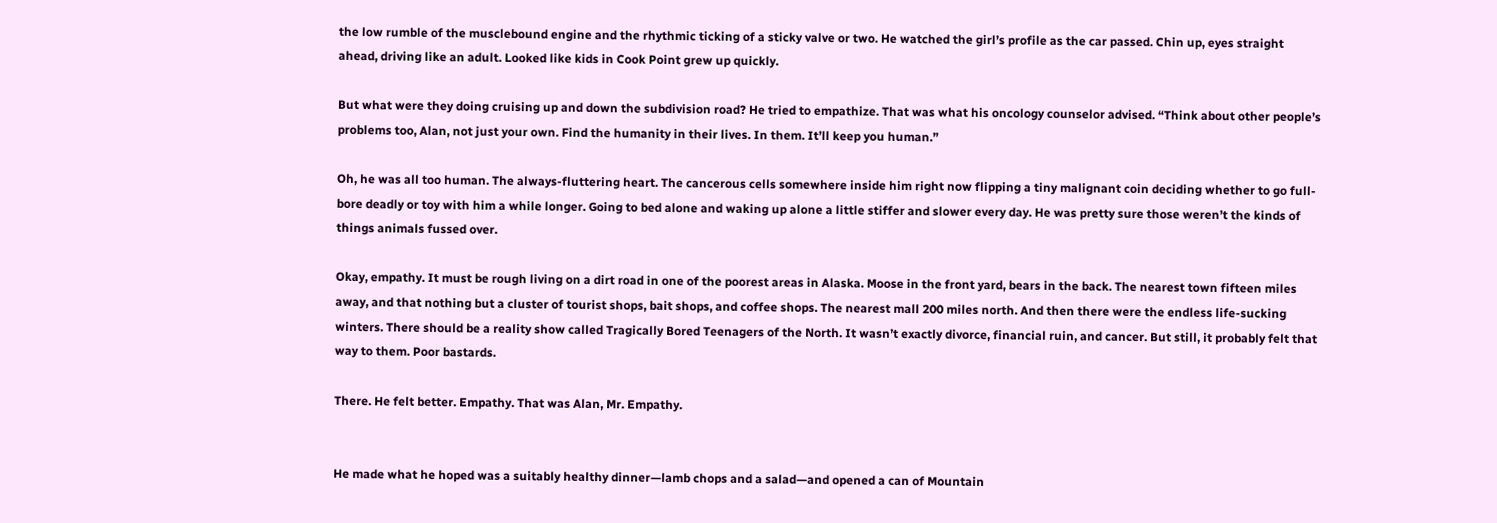the low rumble of the musclebound engine and the rhythmic ticking of a sticky valve or two. He watched the girl’s profile as the car passed. Chin up, eyes straight ahead, driving like an adult. Looked like kids in Cook Point grew up quickly.

But what were they doing cruising up and down the subdivision road? He tried to empathize. That was what his oncology counselor advised. “Think about other people’s problems too, Alan, not just your own. Find the humanity in their lives. In them. It’ll keep you human.”

Oh, he was all too human. The always-fluttering heart. The cancerous cells somewhere inside him right now flipping a tiny malignant coin deciding whether to go full-bore deadly or toy with him a while longer. Going to bed alone and waking up alone a little stiffer and slower every day. He was pretty sure those weren’t the kinds of things animals fussed over.

Okay, empathy. It must be rough living on a dirt road in one of the poorest areas in Alaska. Moose in the front yard, bears in the back. The nearest town fifteen miles away, and that nothing but a cluster of tourist shops, bait shops, and coffee shops. The nearest mall 200 miles north. And then there were the endless life-sucking winters. There should be a reality show called Tragically Bored Teenagers of the North. It wasn’t exactly divorce, financial ruin, and cancer. But still, it probably felt that way to them. Poor bastards.

There. He felt better. Empathy. That was Alan, Mr. Empathy.


He made what he hoped was a suitably healthy dinner—lamb chops and a salad—and opened a can of Mountain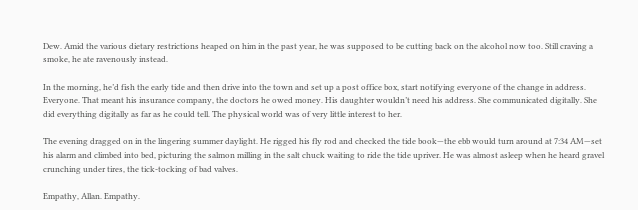Dew. Amid the various dietary restrictions heaped on him in the past year, he was supposed to be cutting back on the alcohol now too. Still craving a smoke, he ate ravenously instead.

In the morning, he’d fish the early tide and then drive into the town and set up a post office box, start notifying everyone of the change in address. Everyone. That meant his insurance company, the doctors he owed money. His daughter wouldn’t need his address. She communicated digitally. She did everything digitally as far as he could tell. The physical world was of very little interest to her.

The evening dragged on in the lingering summer daylight. He rigged his fly rod and checked the tide book—the ebb would turn around at 7:34 AM—set his alarm and climbed into bed, picturing the salmon milling in the salt chuck waiting to ride the tide upriver. He was almost asleep when he heard gravel crunching under tires, the tick-tocking of bad valves.

Empathy, Allan. Empathy.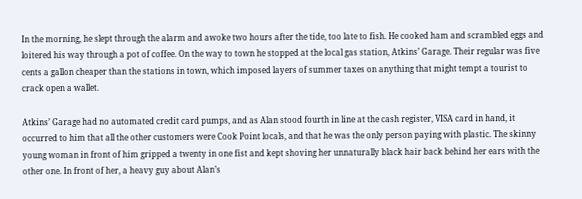In the morning, he slept through the alarm and awoke two hours after the tide, too late to fish. He cooked ham and scrambled eggs and loitered his way through a pot of coffee. On the way to town he stopped at the local gas station, Atkins’ Garage. Their regular was five cents a gallon cheaper than the stations in town, which imposed layers of summer taxes on anything that might tempt a tourist to crack open a wallet.

Atkins’ Garage had no automated credit card pumps, and as Alan stood fourth in line at the cash register, VISA card in hand, it occurred to him that all the other customers were Cook Point locals, and that he was the only person paying with plastic. The skinny young woman in front of him gripped a twenty in one fist and kept shoving her unnaturally black hair back behind her ears with the other one. In front of her, a heavy guy about Alan’s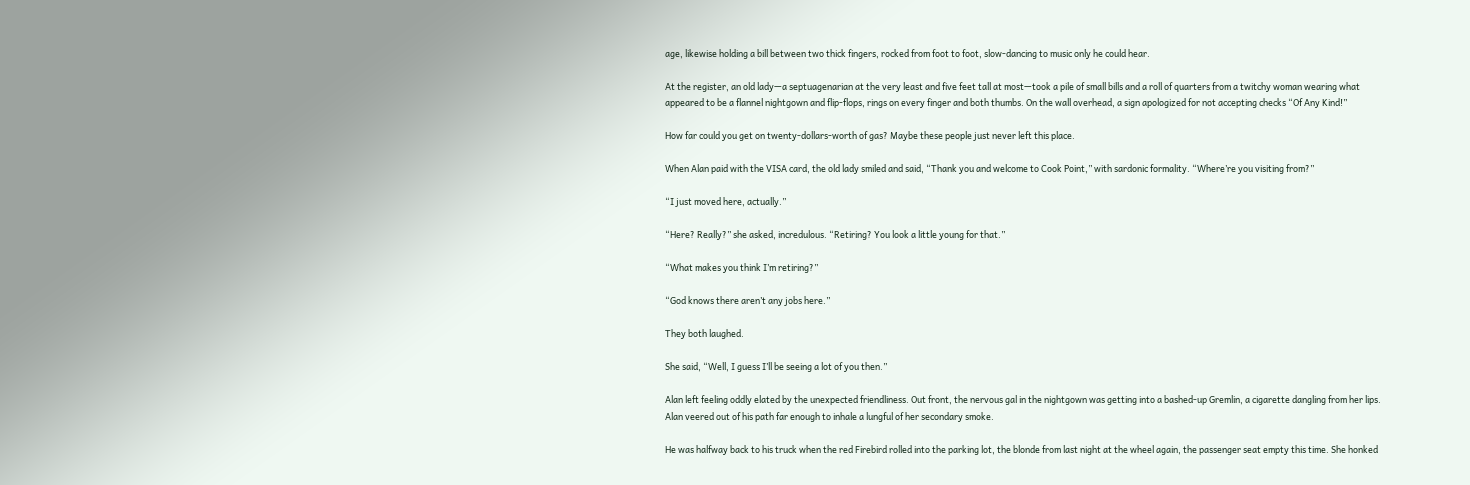age, likewise holding a bill between two thick fingers, rocked from foot to foot, slow-dancing to music only he could hear.

At the register, an old lady—a septuagenarian at the very least and five feet tall at most—took a pile of small bills and a roll of quarters from a twitchy woman wearing what appeared to be a flannel nightgown and flip-flops, rings on every finger and both thumbs. On the wall overhead, a sign apologized for not accepting checks “Of Any Kind!”

How far could you get on twenty-dollars-worth of gas? Maybe these people just never left this place.

When Alan paid with the VISA card, the old lady smiled and said, “Thank you and welcome to Cook Point,” with sardonic formality. “Where’re you visiting from?”

“I just moved here, actually.”

“Here? Really?” she asked, incredulous. “Retiring? You look a little young for that.”

“What makes you think I’m retiring?”

“God knows there aren’t any jobs here.”

They both laughed.

She said, “Well, I guess I’ll be seeing a lot of you then.”

Alan left feeling oddly elated by the unexpected friendliness. Out front, the nervous gal in the nightgown was getting into a bashed-up Gremlin, a cigarette dangling from her lips. Alan veered out of his path far enough to inhale a lungful of her secondary smoke.

He was halfway back to his truck when the red Firebird rolled into the parking lot, the blonde from last night at the wheel again, the passenger seat empty this time. She honked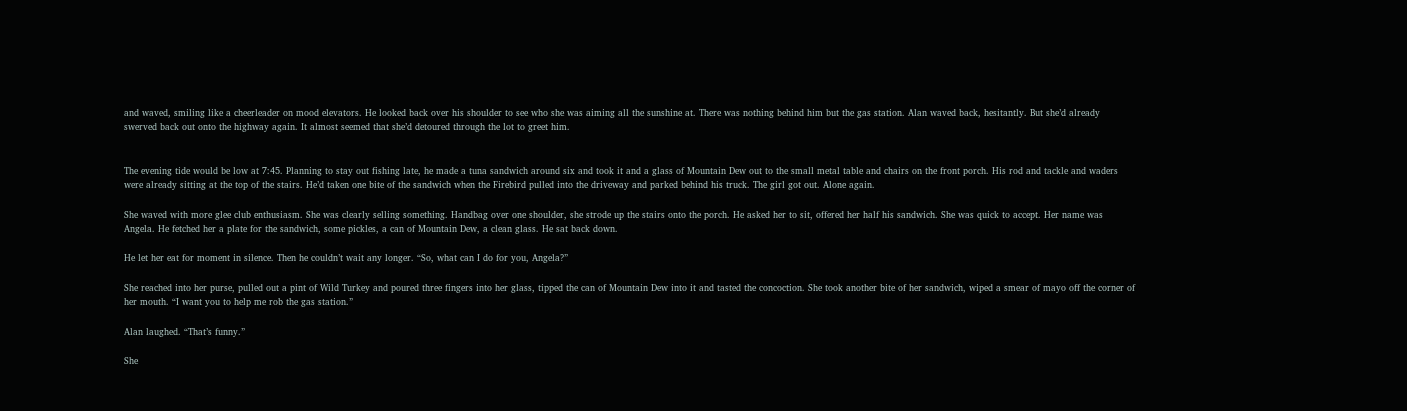and waved, smiling like a cheerleader on mood elevators. He looked back over his shoulder to see who she was aiming all the sunshine at. There was nothing behind him but the gas station. Alan waved back, hesitantly. But she’d already swerved back out onto the highway again. It almost seemed that she’d detoured through the lot to greet him.


The evening tide would be low at 7:45. Planning to stay out fishing late, he made a tuna sandwich around six and took it and a glass of Mountain Dew out to the small metal table and chairs on the front porch. His rod and tackle and waders were already sitting at the top of the stairs. He’d taken one bite of the sandwich when the Firebird pulled into the driveway and parked behind his truck. The girl got out. Alone again.

She waved with more glee club enthusiasm. She was clearly selling something. Handbag over one shoulder, she strode up the stairs onto the porch. He asked her to sit, offered her half his sandwich. She was quick to accept. Her name was Angela. He fetched her a plate for the sandwich, some pickles, a can of Mountain Dew, a clean glass. He sat back down.

He let her eat for moment in silence. Then he couldn’t wait any longer. “So, what can I do for you, Angela?”

She reached into her purse, pulled out a pint of Wild Turkey and poured three fingers into her glass, tipped the can of Mountain Dew into it and tasted the concoction. She took another bite of her sandwich, wiped a smear of mayo off the corner of her mouth. “I want you to help me rob the gas station.”

Alan laughed. “That’s funny.”

She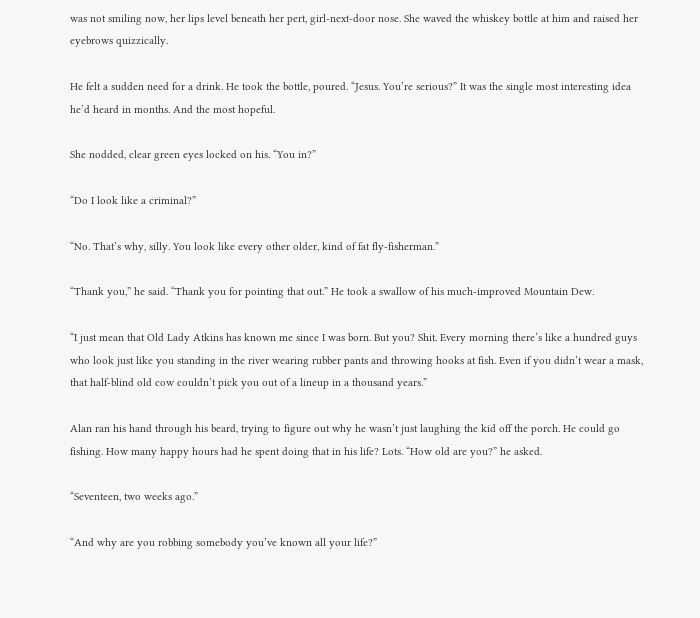was not smiling now, her lips level beneath her pert, girl-next-door nose. She waved the whiskey bottle at him and raised her eyebrows quizzically.

He felt a sudden need for a drink. He took the bottle, poured. “Jesus. You’re serious?” It was the single most interesting idea he’d heard in months. And the most hopeful.

She nodded, clear green eyes locked on his. “You in?”

“Do I look like a criminal?”

“No. That’s why, silly. You look like every other older, kind of fat fly-fisherman.”

“Thank you,” he said. “Thank you for pointing that out.” He took a swallow of his much-improved Mountain Dew.

“I just mean that Old Lady Atkins has known me since I was born. But you? Shit. Every morning there’s like a hundred guys who look just like you standing in the river wearing rubber pants and throwing hooks at fish. Even if you didn’t wear a mask, that half-blind old cow couldn’t pick you out of a lineup in a thousand years.”

Alan ran his hand through his beard, trying to figure out why he wasn’t just laughing the kid off the porch. He could go fishing. How many happy hours had he spent doing that in his life? Lots. “How old are you?” he asked.

“Seventeen, two weeks ago.”

“And why are you robbing somebody you’ve known all your life?”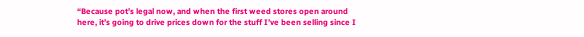“Because pot’s legal now, and when the first weed stores open around here, it’s going to drive prices down for the stuff I’ve been selling since I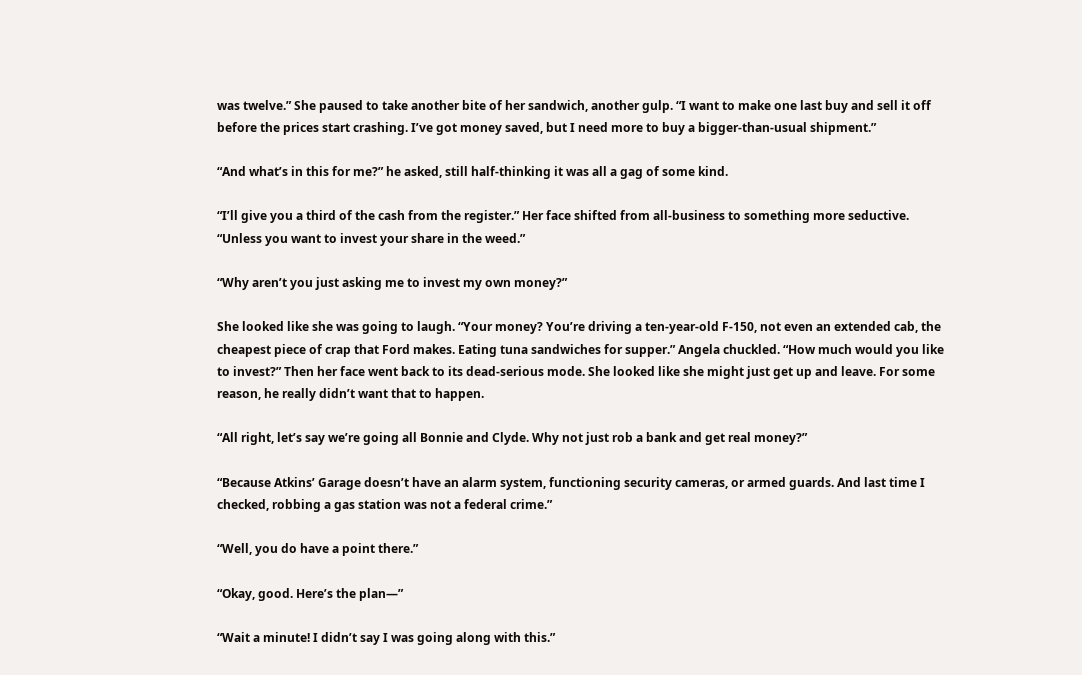was twelve.” She paused to take another bite of her sandwich, another gulp. “I want to make one last buy and sell it off before the prices start crashing. I’ve got money saved, but I need more to buy a bigger-than-usual shipment.”

“And what’s in this for me?” he asked, still half-thinking it was all a gag of some kind.

“I’ll give you a third of the cash from the register.” Her face shifted from all-business to something more seductive. “Unless you want to invest your share in the weed.”

“Why aren’t you just asking me to invest my own money?”

She looked like she was going to laugh. “Your money? You’re driving a ten-year-old F-150, not even an extended cab, the cheapest piece of crap that Ford makes. Eating tuna sandwiches for supper.” Angela chuckled. “How much would you like to invest?” Then her face went back to its dead-serious mode. She looked like she might just get up and leave. For some reason, he really didn’t want that to happen.

“All right, let’s say we’re going all Bonnie and Clyde. Why not just rob a bank and get real money?”

“Because Atkins’ Garage doesn’t have an alarm system, functioning security cameras, or armed guards. And last time I checked, robbing a gas station was not a federal crime.”

“Well, you do have a point there.”

“Okay, good. Here’s the plan—”

“Wait a minute! I didn’t say I was going along with this.”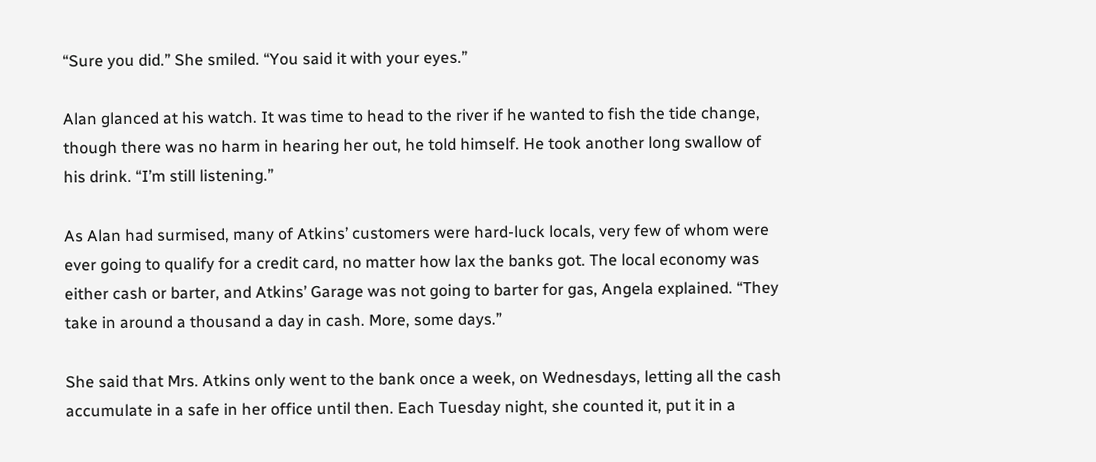“Sure you did.” She smiled. “You said it with your eyes.”

Alan glanced at his watch. It was time to head to the river if he wanted to fish the tide change, though there was no harm in hearing her out, he told himself. He took another long swallow of his drink. “I’m still listening.”

As Alan had surmised, many of Atkins’ customers were hard-luck locals, very few of whom were ever going to qualify for a credit card, no matter how lax the banks got. The local economy was either cash or barter, and Atkins’ Garage was not going to barter for gas, Angela explained. “They take in around a thousand a day in cash. More, some days.”

She said that Mrs. Atkins only went to the bank once a week, on Wednesdays, letting all the cash accumulate in a safe in her office until then. Each Tuesday night, she counted it, put it in a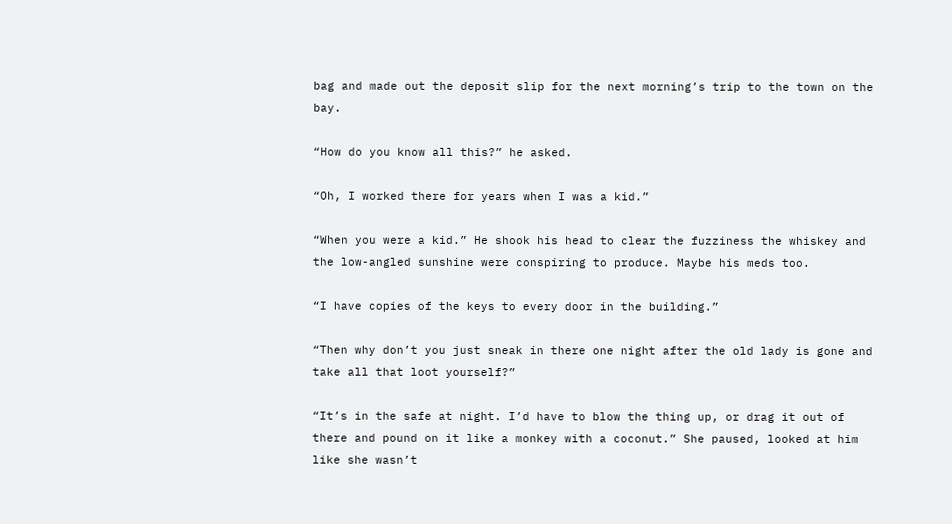bag and made out the deposit slip for the next morning’s trip to the town on the bay.

“How do you know all this?” he asked.

“Oh, I worked there for years when I was a kid.”

“When you were a kid.” He shook his head to clear the fuzziness the whiskey and the low-angled sunshine were conspiring to produce. Maybe his meds too.

“I have copies of the keys to every door in the building.”

“Then why don’t you just sneak in there one night after the old lady is gone and take all that loot yourself?”

“It’s in the safe at night. I’d have to blow the thing up, or drag it out of there and pound on it like a monkey with a coconut.” She paused, looked at him like she wasn’t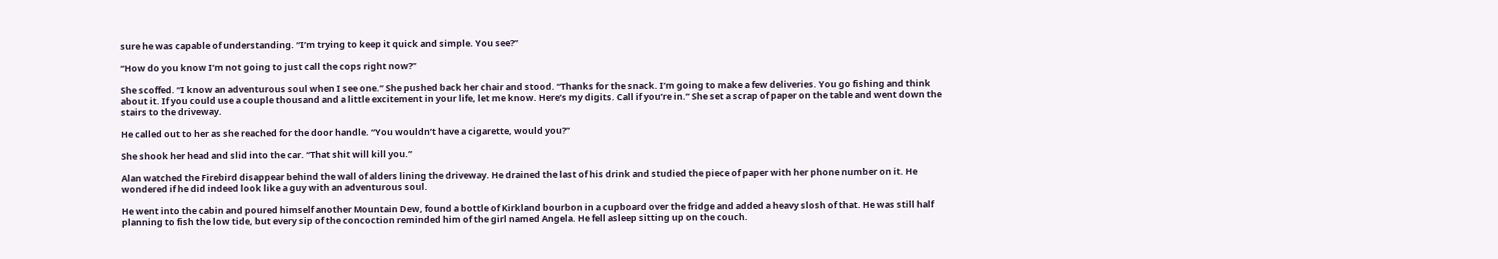sure he was capable of understanding. “I’m trying to keep it quick and simple. You see?”

“How do you know I’m not going to just call the cops right now?”

She scoffed. “I know an adventurous soul when I see one.” She pushed back her chair and stood. “Thanks for the snack. I’m going to make a few deliveries. You go fishing and think about it. If you could use a couple thousand and a little excitement in your life, let me know. Here’s my digits. Call if you’re in.” She set a scrap of paper on the table and went down the stairs to the driveway.

He called out to her as she reached for the door handle. “You wouldn’t have a cigarette, would you?”

She shook her head and slid into the car. “That shit will kill you.”

Alan watched the Firebird disappear behind the wall of alders lining the driveway. He drained the last of his drink and studied the piece of paper with her phone number on it. He wondered if he did indeed look like a guy with an adventurous soul.

He went into the cabin and poured himself another Mountain Dew, found a bottle of Kirkland bourbon in a cupboard over the fridge and added a heavy slosh of that. He was still half planning to fish the low tide, but every sip of the concoction reminded him of the girl named Angela. He fell asleep sitting up on the couch.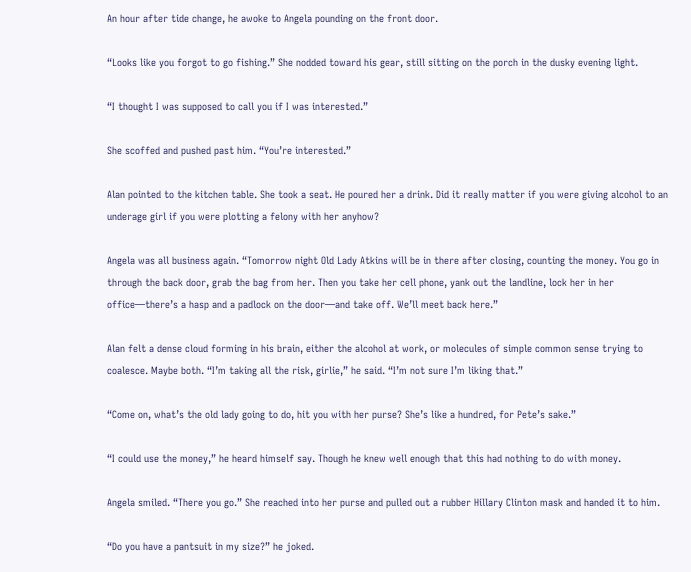An hour after tide change, he awoke to Angela pounding on the front door.

“Looks like you forgot to go fishing.” She nodded toward his gear, still sitting on the porch in the dusky evening light.

“I thought I was supposed to call you if I was interested.”

She scoffed and pushed past him. “You’re interested.”

Alan pointed to the kitchen table. She took a seat. He poured her a drink. Did it really matter if you were giving alcohol to an underage girl if you were plotting a felony with her anyhow?

Angela was all business again. “Tomorrow night Old Lady Atkins will be in there after closing, counting the money. You go in through the back door, grab the bag from her. Then you take her cell phone, yank out the landline, lock her in her office—there’s a hasp and a padlock on the door—and take off. We’ll meet back here.”

Alan felt a dense cloud forming in his brain, either the alcohol at work, or molecules of simple common sense trying to coalesce. Maybe both. “I’m taking all the risk, girlie,” he said. “I’m not sure I’m liking that.”

“Come on, what’s the old lady going to do, hit you with her purse? She’s like a hundred, for Pete’s sake.”

“I could use the money,” he heard himself say. Though he knew well enough that this had nothing to do with money.

Angela smiled. “There you go.” She reached into her purse and pulled out a rubber Hillary Clinton mask and handed it to him.

“Do you have a pantsuit in my size?” he joked.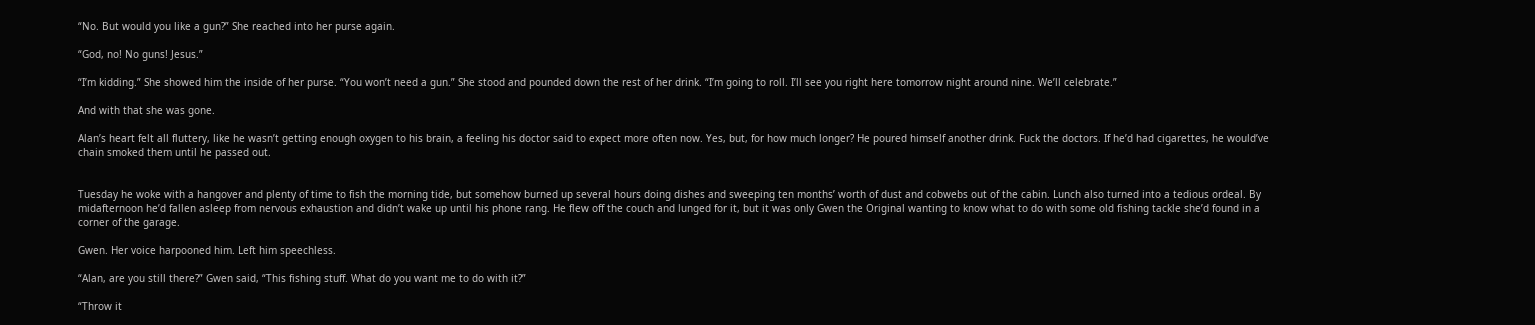“No. But would you like a gun?” She reached into her purse again.

“God, no! No guns! Jesus.”

“I’m kidding.” She showed him the inside of her purse. “You won’t need a gun.” She stood and pounded down the rest of her drink. “I’m going to roll. I’ll see you right here tomorrow night around nine. We’ll celebrate.”

And with that she was gone.

Alan’s heart felt all fluttery, like he wasn’t getting enough oxygen to his brain, a feeling his doctor said to expect more often now. Yes, but, for how much longer? He poured himself another drink. Fuck the doctors. If he’d had cigarettes, he would’ve chain smoked them until he passed out.


Tuesday he woke with a hangover and plenty of time to fish the morning tide, but somehow burned up several hours doing dishes and sweeping ten months’ worth of dust and cobwebs out of the cabin. Lunch also turned into a tedious ordeal. By midafternoon he’d fallen asleep from nervous exhaustion and didn’t wake up until his phone rang. He flew off the couch and lunged for it, but it was only Gwen the Original wanting to know what to do with some old fishing tackle she’d found in a corner of the garage.

Gwen. Her voice harpooned him. Left him speechless.

“Alan, are you still there?” Gwen said, “This fishing stuff. What do you want me to do with it?”

“Throw it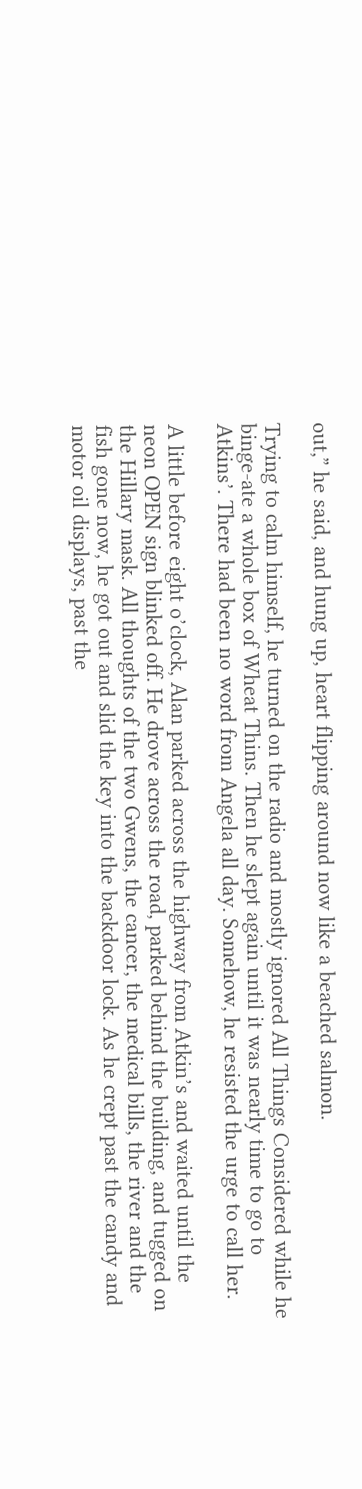out,” he said, and hung up, heart flipping around now like a beached salmon.

Trying to calm himself, he turned on the radio and mostly ignored All Things Considered while he binge-ate a whole box of Wheat Thins. Then he slept again until it was nearly time to go to Atkins’. There had been no word from Angela all day. Somehow, he resisted the urge to call her.

A little before eight o’clock, Alan parked across the highway from Atkin’s and waited until the neon OPEN sign blinked off. He drove across the road, parked behind the building, and tugged on the Hillary mask. All thoughts of the two Gwens, the cancer, the medical bills, the river and the fish gone now, he got out and slid the key into the backdoor lock. As he crept past the candy and motor oil displays, past the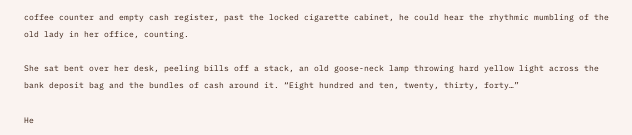coffee counter and empty cash register, past the locked cigarette cabinet, he could hear the rhythmic mumbling of the old lady in her office, counting.

She sat bent over her desk, peeling bills off a stack, an old goose-neck lamp throwing hard yellow light across the bank deposit bag and the bundles of cash around it. “Eight hundred and ten, twenty, thirty, forty…”

He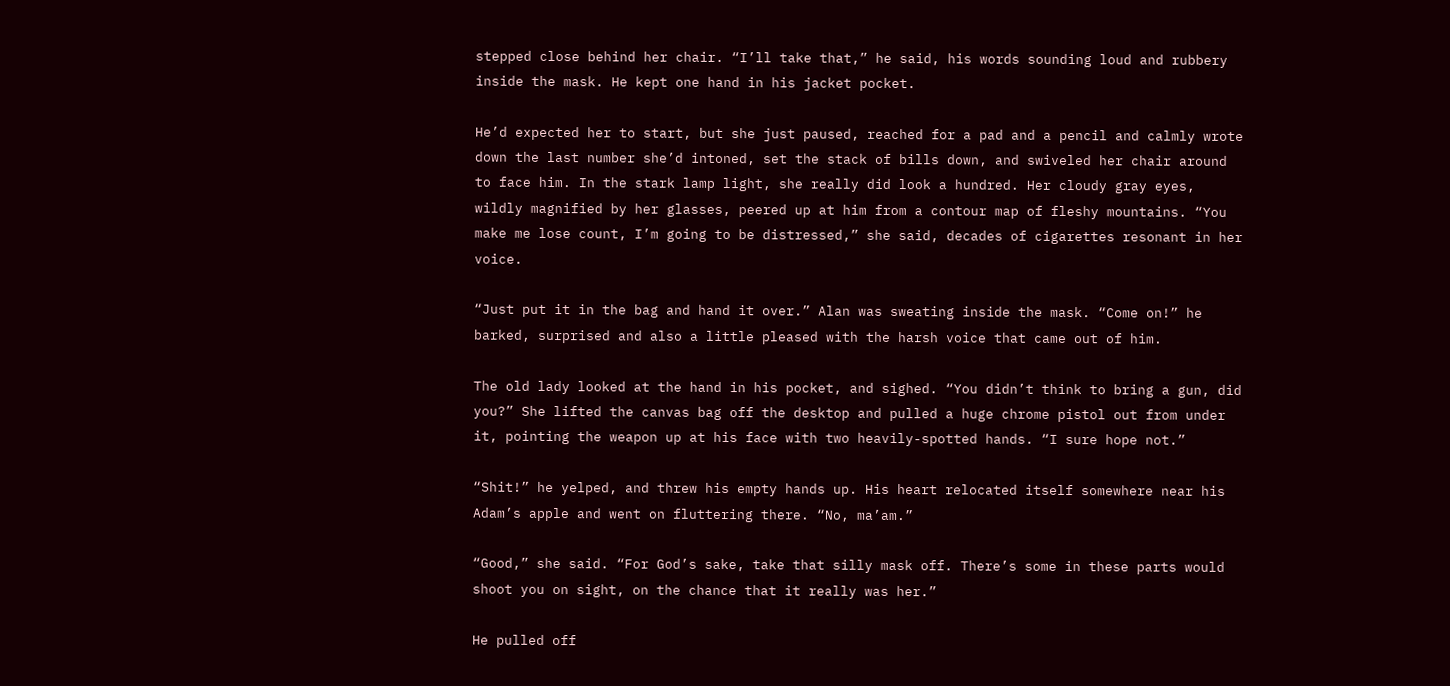stepped close behind her chair. “I’ll take that,” he said, his words sounding loud and rubbery inside the mask. He kept one hand in his jacket pocket.

He’d expected her to start, but she just paused, reached for a pad and a pencil and calmly wrote down the last number she’d intoned, set the stack of bills down, and swiveled her chair around to face him. In the stark lamp light, she really did look a hundred. Her cloudy gray eyes, wildly magnified by her glasses, peered up at him from a contour map of fleshy mountains. “You make me lose count, I’m going to be distressed,” she said, decades of cigarettes resonant in her voice.

“Just put it in the bag and hand it over.” Alan was sweating inside the mask. “Come on!” he barked, surprised and also a little pleased with the harsh voice that came out of him.

The old lady looked at the hand in his pocket, and sighed. “You didn’t think to bring a gun, did you?” She lifted the canvas bag off the desktop and pulled a huge chrome pistol out from under it, pointing the weapon up at his face with two heavily-spotted hands. “I sure hope not.”

“Shit!” he yelped, and threw his empty hands up. His heart relocated itself somewhere near his Adam’s apple and went on fluttering there. “No, ma’am.”

“Good,” she said. “For God’s sake, take that silly mask off. There’s some in these parts would shoot you on sight, on the chance that it really was her.”

He pulled off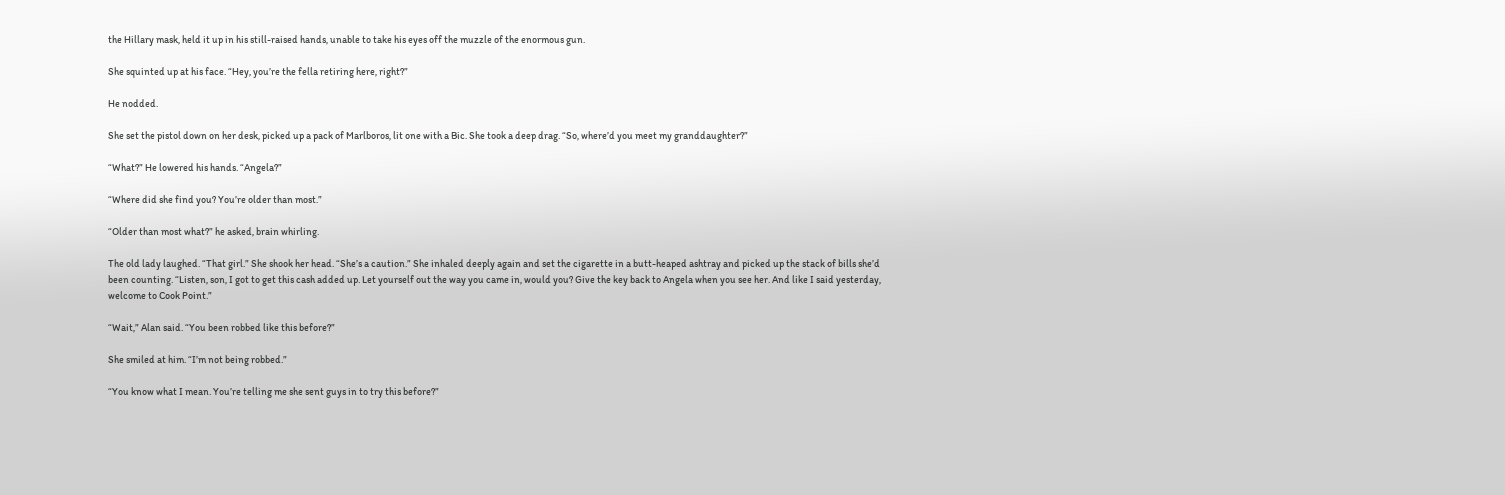the Hillary mask, held it up in his still-raised hands, unable to take his eyes off the muzzle of the enormous gun.

She squinted up at his face. “Hey, you’re the fella retiring here, right?”

He nodded.

She set the pistol down on her desk, picked up a pack of Marlboros, lit one with a Bic. She took a deep drag. “So, where’d you meet my granddaughter?”

“What?” He lowered his hands. “Angela?”

“Where did she find you? You’re older than most.”

“Older than most what?” he asked, brain whirling.

The old lady laughed. “That girl.” She shook her head. “She’s a caution.” She inhaled deeply again and set the cigarette in a butt-heaped ashtray and picked up the stack of bills she’d been counting. “Listen, son, I got to get this cash added up. Let yourself out the way you came in, would you? Give the key back to Angela when you see her. And like I said yesterday, welcome to Cook Point.”

“Wait,” Alan said. “You been robbed like this before?”

She smiled at him. “I’m not being robbed.”

“You know what I mean. You’re telling me she sent guys in to try this before?”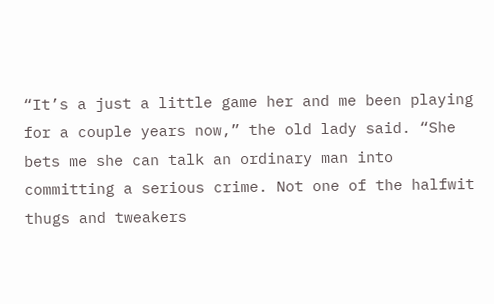“It’s a just a little game her and me been playing for a couple years now,” the old lady said. “She bets me she can talk an ordinary man into committing a serious crime. Not one of the halfwit thugs and tweakers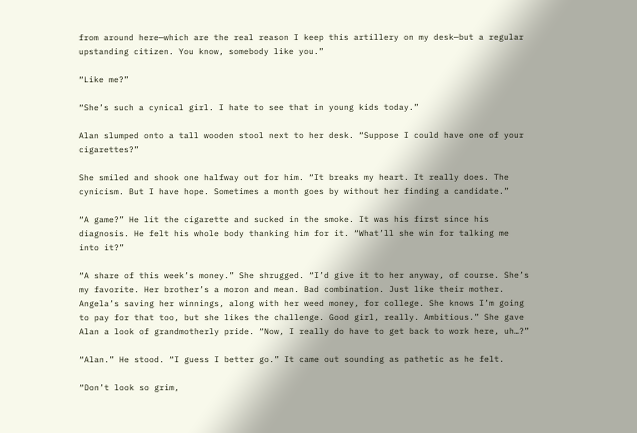from around here—which are the real reason I keep this artillery on my desk—but a regular upstanding citizen. You know, somebody like you.”

“Like me?”

“She’s such a cynical girl. I hate to see that in young kids today.”

Alan slumped onto a tall wooden stool next to her desk. “Suppose I could have one of your cigarettes?”

She smiled and shook one halfway out for him. “It breaks my heart. It really does. The cynicism. But I have hope. Sometimes a month goes by without her finding a candidate.”

“A game?” He lit the cigarette and sucked in the smoke. It was his first since his diagnosis. He felt his whole body thanking him for it. “What’ll she win for talking me into it?”

“A share of this week’s money.” She shrugged. “I’d give it to her anyway, of course. She’s my favorite. Her brother’s a moron and mean. Bad combination. Just like their mother. Angela’s saving her winnings, along with her weed money, for college. She knows I’m going to pay for that too, but she likes the challenge. Good girl, really. Ambitious.” She gave Alan a look of grandmotherly pride. “Now, I really do have to get back to work here, uh…?”

“Alan.” He stood. “I guess I better go.” It came out sounding as pathetic as he felt.

“Don’t look so grim,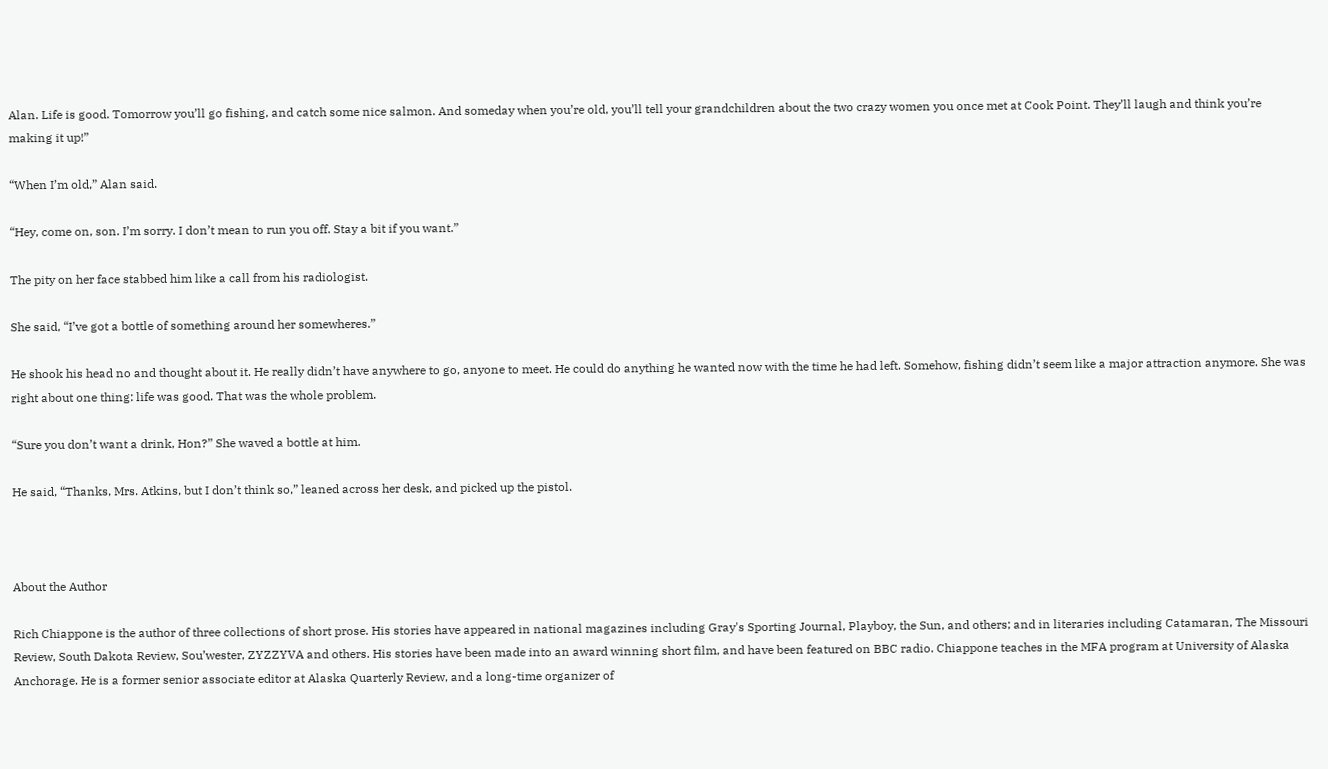Alan. Life is good. Tomorrow you’ll go fishing, and catch some nice salmon. And someday when you’re old, you’ll tell your grandchildren about the two crazy women you once met at Cook Point. They’ll laugh and think you’re making it up!”

“When I’m old,” Alan said.

“Hey, come on, son. I’m sorry. I don’t mean to run you off. Stay a bit if you want.”

The pity on her face stabbed him like a call from his radiologist.

She said, “I’ve got a bottle of something around her somewheres.”

He shook his head no and thought about it. He really didn’t have anywhere to go, anyone to meet. He could do anything he wanted now with the time he had left. Somehow, fishing didn’t seem like a major attraction anymore. She was right about one thing: life was good. That was the whole problem.

“Sure you don’t want a drink, Hon?” She waved a bottle at him.

He said, “Thanks, Mrs. Atkins, but I don’t think so,” leaned across her desk, and picked up the pistol.



About the Author

Rich Chiappone is the author of three collections of short prose. His stories have appeared in national magazines including Gray's Sporting Journal, Playboy, the Sun, and others; and in literaries including Catamaran, The Missouri Review, South Dakota Review, Sou’wester, ZYZZYVA and others. His stories have been made into an award winning short film, and have been featured on BBC radio. Chiappone teaches in the MFA program at University of Alaska Anchorage. He is a former senior associate editor at Alaska Quarterly Review, and a long-time organizer of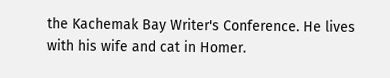the Kachemak Bay Writer's Conference. He lives with his wife and cat in Homer.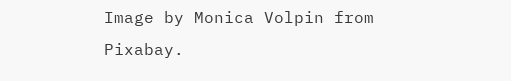Image by Monica Volpin from Pixabay.